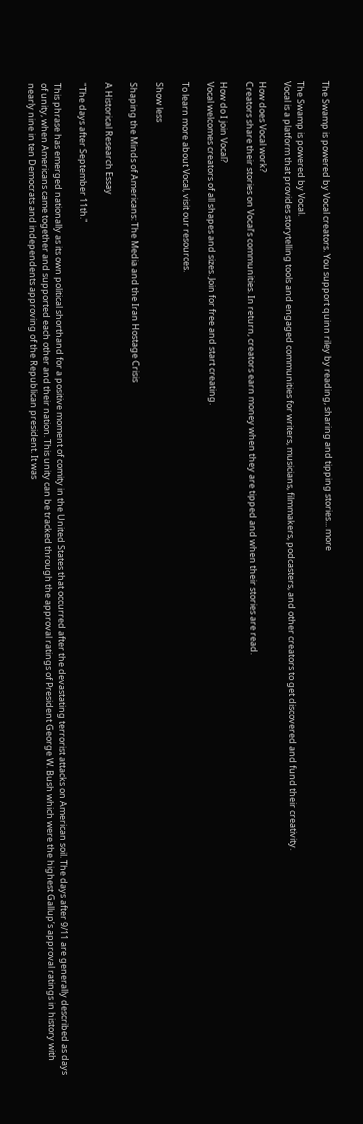The Swamp is powered by Vocal creators. You support quinn riley by reading, sharing and tipping stories... more

The Swamp is powered by Vocal.
Vocal is a platform that provides storytelling tools and engaged communities for writers, musicians, filmmakers, podcasters, and other creators to get discovered and fund their creativity.

How does Vocal work?
Creators share their stories on Vocal’s communities. In return, creators earn money when they are tipped and when their stories are read.

How do I join Vocal?
Vocal welcomes creators of all shapes and sizes. Join for free and start creating.

To learn more about Vocal, visit our resources.

Show less

Shaping the Minds of Americans: The Media and the Iran Hostage Crisis

A Historical Research Essay

"The days after September 11th."

This phrase has emerged nationally as its own political shorthand for a positive moment of comity in the United States that occurred after the devastating terrorist attacks on American soil. The days after 9/11 are generally described as days of unity, when Americans came together and supported each other and their nation. This unity can be tracked through the approval ratings of President George W. Bush which were the highest Gallup’s approval ratings in history with nearly nine in ten Democrats and independents approving of the Republican president. It was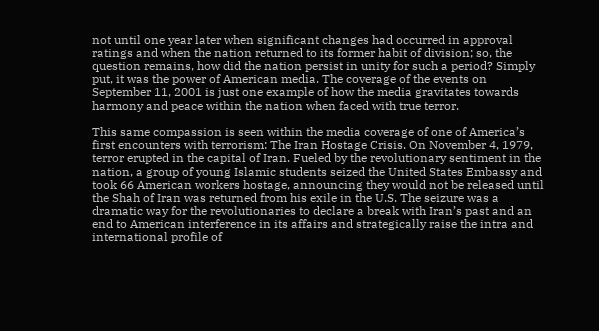not until one year later when significant changes had occurred in approval ratings and when the nation returned to its former habit of division; so, the question remains, how did the nation persist in unity for such a period? Simply put, it was the power of American media. The coverage of the events on September 11, 2001 is just one example of how the media gravitates towards harmony and peace within the nation when faced with true terror.

This same compassion is seen within the media coverage of one of America’s first encounters with terrorism: The Iran Hostage Crisis. On November 4, 1979, terror erupted in the capital of Iran. Fueled by the revolutionary sentiment in the nation, a group of young Islamic students seized the United States Embassy and took 66 American workers hostage, announcing they would not be released until the Shah of Iran was returned from his exile in the U.S. The seizure was a dramatic way for the revolutionaries to declare a break with Iran’s past and an end to American interference in its affairs and strategically raise the intra and international profile of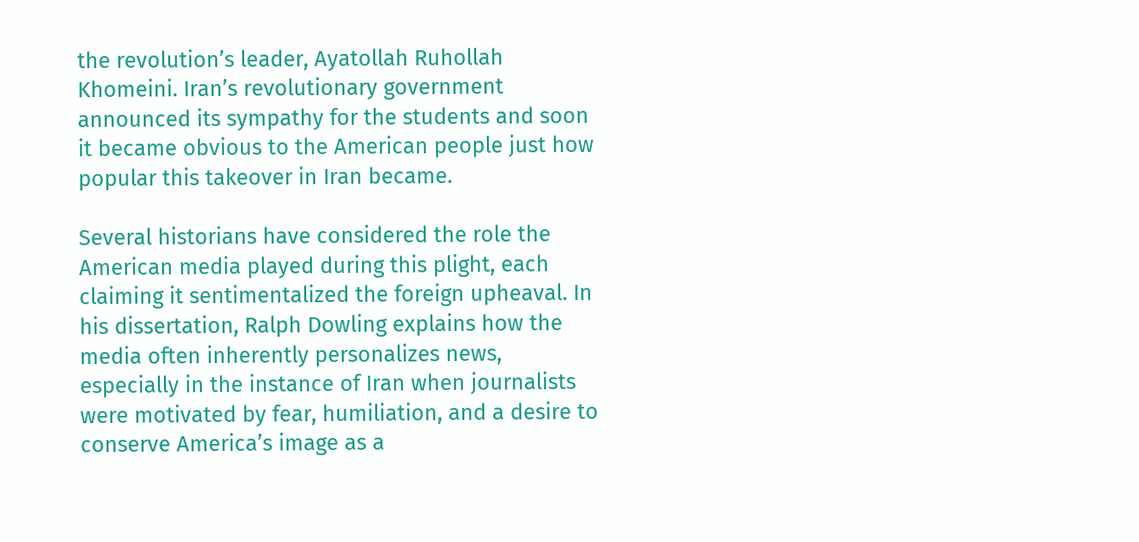the revolution’s leader, Ayatollah Ruhollah Khomeini. Iran’s revolutionary government announced its sympathy for the students and soon it became obvious to the American people just how popular this takeover in Iran became.

Several historians have considered the role the American media played during this plight, each claiming it sentimentalized the foreign upheaval. In his dissertation, Ralph Dowling explains how the media often inherently personalizes news, especially in the instance of Iran when journalists were motivated by fear, humiliation, and a desire to conserve America’s image as a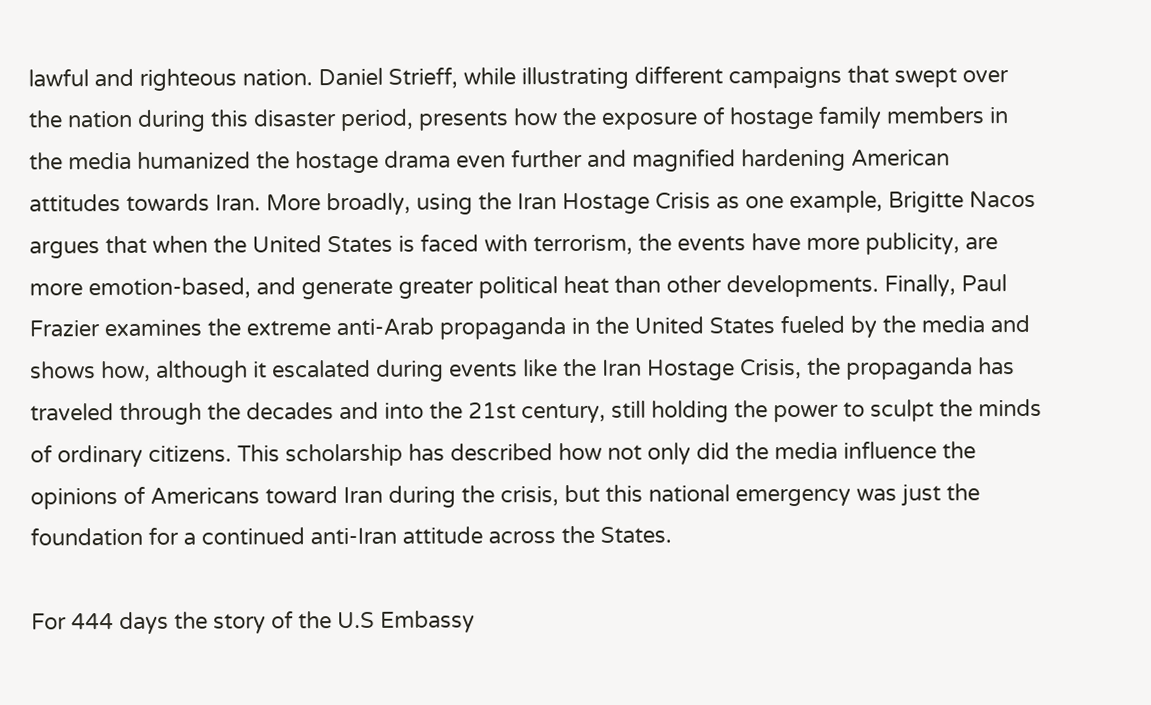lawful and righteous nation. Daniel Strieff, while illustrating different campaigns that swept over the nation during this disaster period, presents how the exposure of hostage family members in the media humanized the hostage drama even further and magnified hardening American attitudes towards Iran. More broadly, using the Iran Hostage Crisis as one example, Brigitte Nacos argues that when the United States is faced with terrorism, the events have more publicity, are more emotion-based, and generate greater political heat than other developments. Finally, Paul Frazier examines the extreme anti-Arab propaganda in the United States fueled by the media and shows how, although it escalated during events like the Iran Hostage Crisis, the propaganda has traveled through the decades and into the 21st century, still holding the power to sculpt the minds of ordinary citizens. This scholarship has described how not only did the media influence the opinions of Americans toward Iran during the crisis, but this national emergency was just the foundation for a continued anti-Iran attitude across the States.

For 444 days the story of the U.S Embassy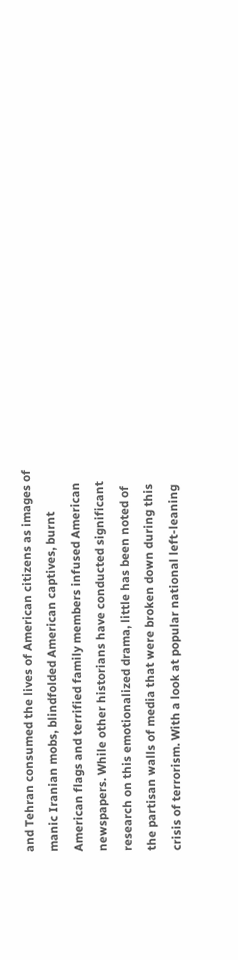and Tehran consumed the lives of American citizens as images of manic Iranian mobs, blindfolded American captives, burnt American flags and terrified family members infused American newspapers. While other historians have conducted significant research on this emotionalized drama, little has been noted of the partisan walls of media that were broken down during this crisis of terrorism. With a look at popular national left-leaning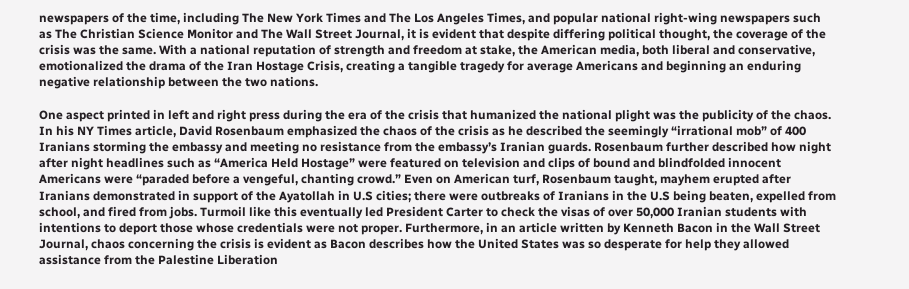newspapers of the time, including The New York Times and The Los Angeles Times, and popular national right-wing newspapers such as The Christian Science Monitor and The Wall Street Journal, it is evident that despite differing political thought, the coverage of the crisis was the same. With a national reputation of strength and freedom at stake, the American media, both liberal and conservative, emotionalized the drama of the Iran Hostage Crisis, creating a tangible tragedy for average Americans and beginning an enduring negative relationship between the two nations.

One aspect printed in left and right press during the era of the crisis that humanized the national plight was the publicity of the chaos. In his NY Times article, David Rosenbaum emphasized the chaos of the crisis as he described the seemingly “irrational mob” of 400 Iranians storming the embassy and meeting no resistance from the embassy’s Iranian guards. Rosenbaum further described how night after night headlines such as “America Held Hostage” were featured on television and clips of bound and blindfolded innocent Americans were “paraded before a vengeful, chanting crowd.” Even on American turf, Rosenbaum taught, mayhem erupted after Iranians demonstrated in support of the Ayatollah in U.S cities; there were outbreaks of Iranians in the U.S being beaten, expelled from school, and fired from jobs. Turmoil like this eventually led President Carter to check the visas of over 50,000 Iranian students with intentions to deport those whose credentials were not proper. Furthermore, in an article written by Kenneth Bacon in the Wall Street Journal, chaos concerning the crisis is evident as Bacon describes how the United States was so desperate for help they allowed assistance from the Palestine Liberation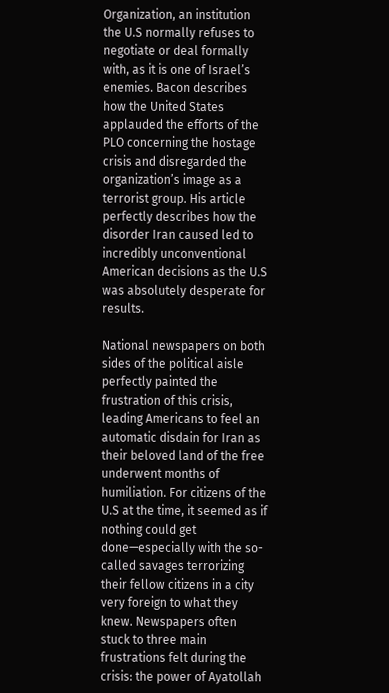Organization, an institution the U.S normally refuses to negotiate or deal formally with, as it is one of Israel’s enemies. Bacon describes how the United States applauded the efforts of the PLO concerning the hostage crisis and disregarded the organization’s image as a terrorist group. His article perfectly describes how the disorder Iran caused led to incredibly unconventional American decisions as the U.S was absolutely desperate for results.

National newspapers on both sides of the political aisle perfectly painted the frustration of this crisis, leading Americans to feel an automatic disdain for Iran as their beloved land of the free underwent months of humiliation. For citizens of the U.S at the time, it seemed as if nothing could get done—especially with the so-called savages terrorizing their fellow citizens in a city very foreign to what they knew. Newspapers often stuck to three main frustrations felt during the crisis: the power of Ayatollah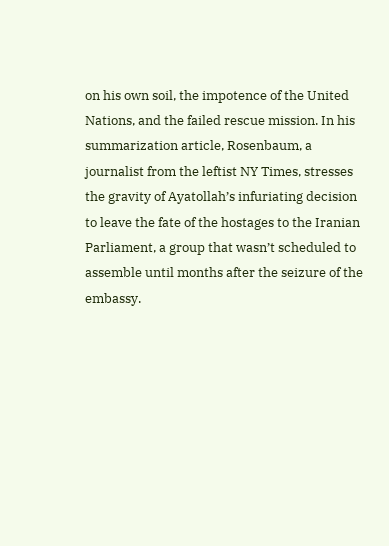on his own soil, the impotence of the United Nations, and the failed rescue mission. In his summarization article, Rosenbaum, a journalist from the leftist NY Times, stresses the gravity of Ayatollah’s infuriating decision to leave the fate of the hostages to the Iranian Parliament, a group that wasn’t scheduled to assemble until months after the seizure of the embassy.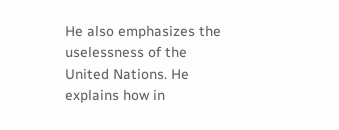He also emphasizes the uselessness of the United Nations. He explains how in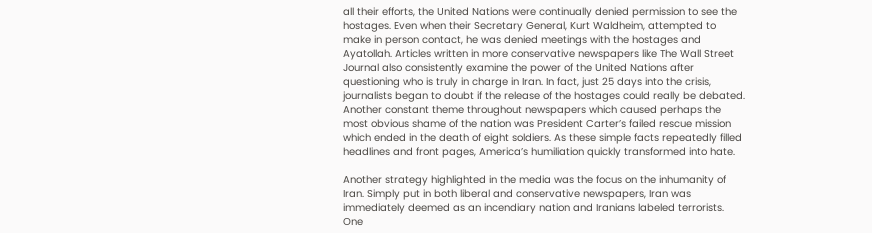all their efforts, the United Nations were continually denied permission to see the hostages. Even when their Secretary General, Kurt Waldheim, attempted to make in person contact, he was denied meetings with the hostages and Ayatollah. Articles written in more conservative newspapers like The Wall Street Journal also consistently examine the power of the United Nations after questioning who is truly in charge in Iran. In fact, just 25 days into the crisis, journalists began to doubt if the release of the hostages could really be debated. Another constant theme throughout newspapers which caused perhaps the most obvious shame of the nation was President Carter’s failed rescue mission which ended in the death of eight soldiers. As these simple facts repeatedly filled headlines and front pages, America’s humiliation quickly transformed into hate.

Another strategy highlighted in the media was the focus on the inhumanity of Iran. Simply put in both liberal and conservative newspapers, Iran was immediately deemed as an incendiary nation and Iranians labeled terrorists. One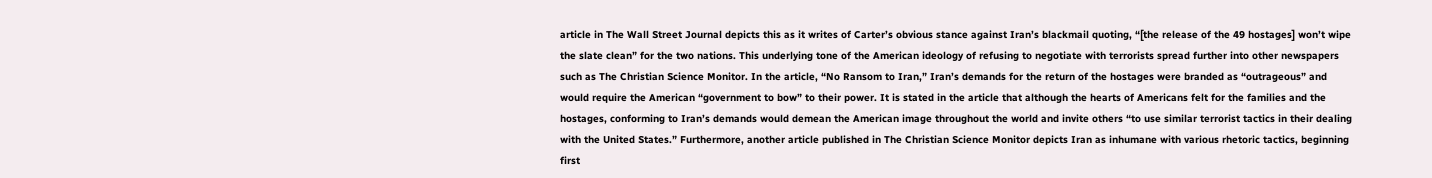article in The Wall Street Journal depicts this as it writes of Carter’s obvious stance against Iran’s blackmail quoting, “[the release of the 49 hostages] won’t wipe the slate clean” for the two nations. This underlying tone of the American ideology of refusing to negotiate with terrorists spread further into other newspapers such as The Christian Science Monitor. In the article, “No Ransom to Iran,” Iran’s demands for the return of the hostages were branded as “outrageous” and would require the American “government to bow” to their power. It is stated in the article that although the hearts of Americans felt for the families and the hostages, conforming to Iran’s demands would demean the American image throughout the world and invite others “to use similar terrorist tactics in their dealing with the United States.” Furthermore, another article published in The Christian Science Monitor depicts Iran as inhumane with various rhetoric tactics, beginning first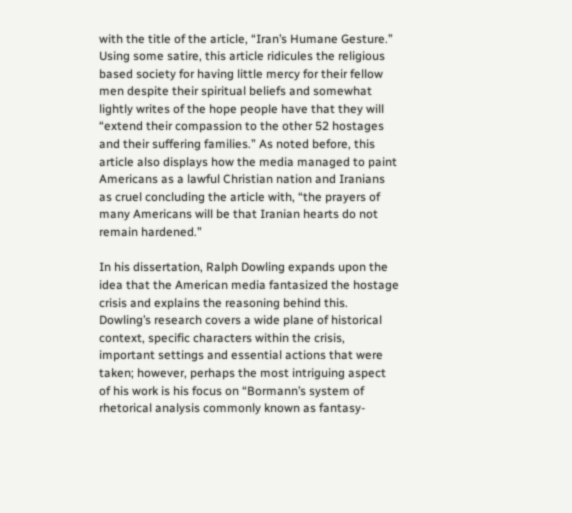with the title of the article, “Iran’s Humane Gesture.” Using some satire, this article ridicules the religious based society for having little mercy for their fellow men despite their spiritual beliefs and somewhat lightly writes of the hope people have that they will “extend their compassion to the other 52 hostages and their suffering families.” As noted before, this article also displays how the media managed to paint Americans as a lawful Christian nation and Iranians as cruel concluding the article with, “the prayers of many Americans will be that Iranian hearts do not remain hardened.”

In his dissertation, Ralph Dowling expands upon the idea that the American media fantasized the hostage crisis and explains the reasoning behind this. Dowling’s research covers a wide plane of historical context, specific characters within the crisis, important settings and essential actions that were taken; however, perhaps the most intriguing aspect of his work is his focus on “Bormann’s system of rhetorical analysis commonly known as fantasy-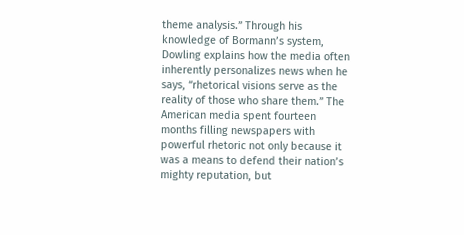theme analysis.” Through his knowledge of Bormann’s system, Dowling explains how the media often inherently personalizes news when he says, “rhetorical visions serve as the reality of those who share them.” The American media spent fourteen months filling newspapers with powerful rhetoric not only because it was a means to defend their nation’s mighty reputation, but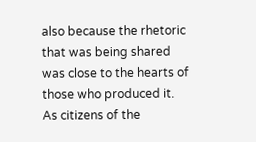also because the rhetoric that was being shared was close to the hearts of those who produced it. As citizens of the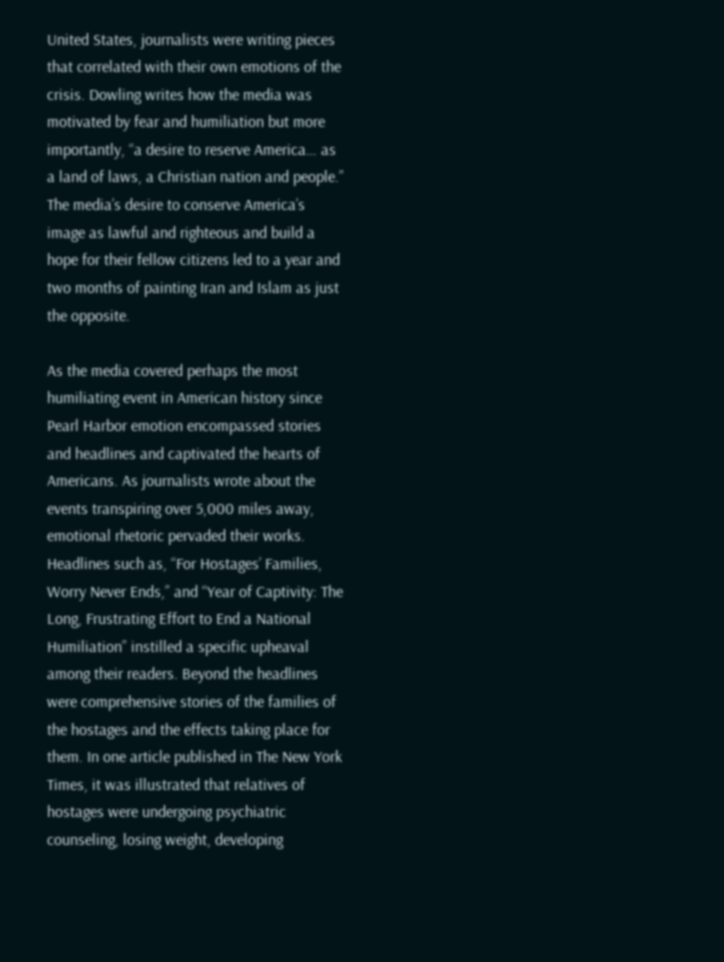United States, journalists were writing pieces that correlated with their own emotions of the crisis. Dowling writes how the media was motivated by fear and humiliation but more importantly, “a desire to reserve America… as a land of laws, a Christian nation and people.” The media’s desire to conserve America’s image as lawful and righteous and build a hope for their fellow citizens led to a year and two months of painting Iran and Islam as just the opposite.

As the media covered perhaps the most humiliating event in American history since Pearl Harbor emotion encompassed stories and headlines and captivated the hearts of Americans. As journalists wrote about the events transpiring over 5,000 miles away, emotional rhetoric pervaded their works. Headlines such as, “For Hostages’ Families, Worry Never Ends,” and “Year of Captivity: The Long, Frustrating Effort to End a National Humiliation” instilled a specific upheaval among their readers. Beyond the headlines were comprehensive stories of the families of the hostages and the effects taking place for them. In one article published in The New York Times, it was illustrated that relatives of hostages were undergoing psychiatric counseling, losing weight, developing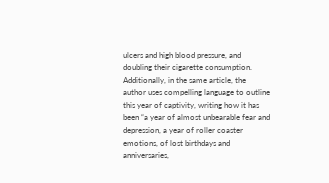ulcers and high blood pressure, and doubling their cigarette consumption. Additionally, in the same article, the author uses compelling language to outline this year of captivity, writing how it has been “a year of almost unbearable fear and depression, a year of roller coaster emotions, of lost birthdays and anniversaries,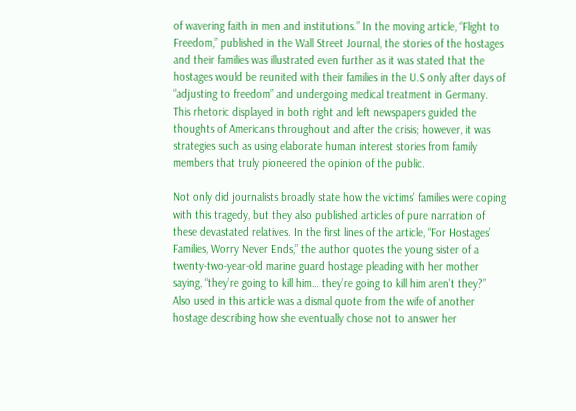of wavering faith in men and institutions.” In the moving article, “Flight to Freedom,” published in the Wall Street Journal, the stories of the hostages and their families was illustrated even further as it was stated that the hostages would be reunited with their families in the U.S only after days of “adjusting to freedom” and undergoing medical treatment in Germany. This rhetoric displayed in both right and left newspapers guided the thoughts of Americans throughout and after the crisis; however, it was strategies such as using elaborate human interest stories from family members that truly pioneered the opinion of the public.

Not only did journalists broadly state how the victims’ families were coping with this tragedy, but they also published articles of pure narration of these devastated relatives. In the first lines of the article, “For Hostages’ Families, Worry Never Ends,” the author quotes the young sister of a twenty-two-year-old marine guard hostage pleading with her mother saying, “they’re going to kill him… they’re going to kill him aren’t they?” Also used in this article was a dismal quote from the wife of another hostage describing how she eventually chose not to answer her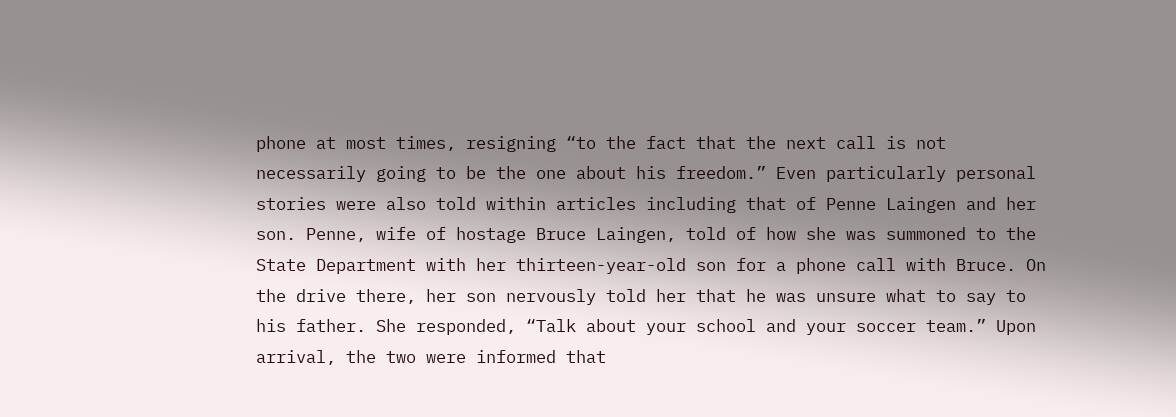phone at most times, resigning “to the fact that the next call is not necessarily going to be the one about his freedom.” Even particularly personal stories were also told within articles including that of Penne Laingen and her son. Penne, wife of hostage Bruce Laingen, told of how she was summoned to the State Department with her thirteen-year-old son for a phone call with Bruce. On the drive there, her son nervously told her that he was unsure what to say to his father. She responded, “Talk about your school and your soccer team.” Upon arrival, the two were informed that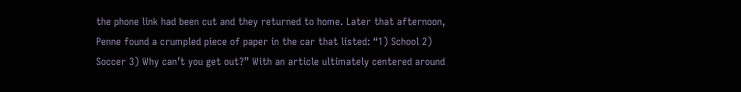the phone link had been cut and they returned to home. Later that afternoon, Penne found a crumpled piece of paper in the car that listed: “1) School 2) Soccer 3) Why can’t you get out?” With an article ultimately centered around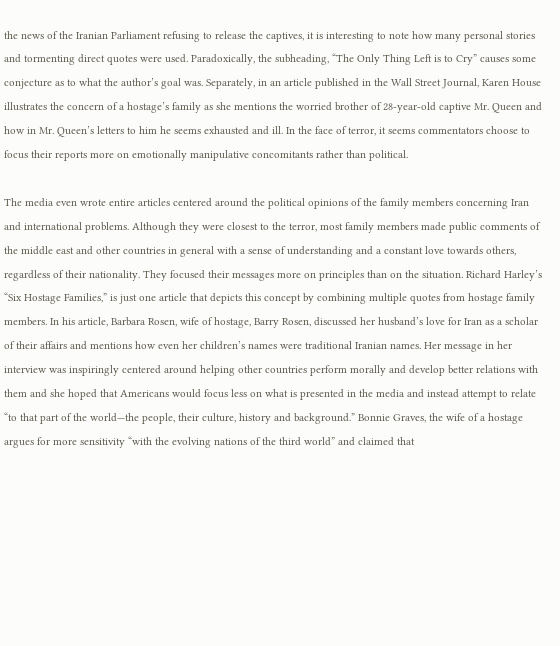the news of the Iranian Parliament refusing to release the captives, it is interesting to note how many personal stories and tormenting direct quotes were used. Paradoxically, the subheading, “The Only Thing Left is to Cry” causes some conjecture as to what the author’s goal was. Separately, in an article published in the Wall Street Journal, Karen House illustrates the concern of a hostage’s family as she mentions the worried brother of 28-year-old captive Mr. Queen and how in Mr. Queen’s letters to him he seems exhausted and ill. In the face of terror, it seems commentators choose to focus their reports more on emotionally manipulative concomitants rather than political.

The media even wrote entire articles centered around the political opinions of the family members concerning Iran and international problems. Although they were closest to the terror, most family members made public comments of the middle east and other countries in general with a sense of understanding and a constant love towards others, regardless of their nationality. They focused their messages more on principles than on the situation. Richard Harley’s “Six Hostage Families,” is just one article that depicts this concept by combining multiple quotes from hostage family members. In his article, Barbara Rosen, wife of hostage, Barry Rosen, discussed her husband’s love for Iran as a scholar of their affairs and mentions how even her children’s names were traditional Iranian names. Her message in her interview was inspiringly centered around helping other countries perform morally and develop better relations with them and she hoped that Americans would focus less on what is presented in the media and instead attempt to relate “to that part of the world—the people, their culture, history and background.” Bonnie Graves, the wife of a hostage argues for more sensitivity “with the evolving nations of the third world” and claimed that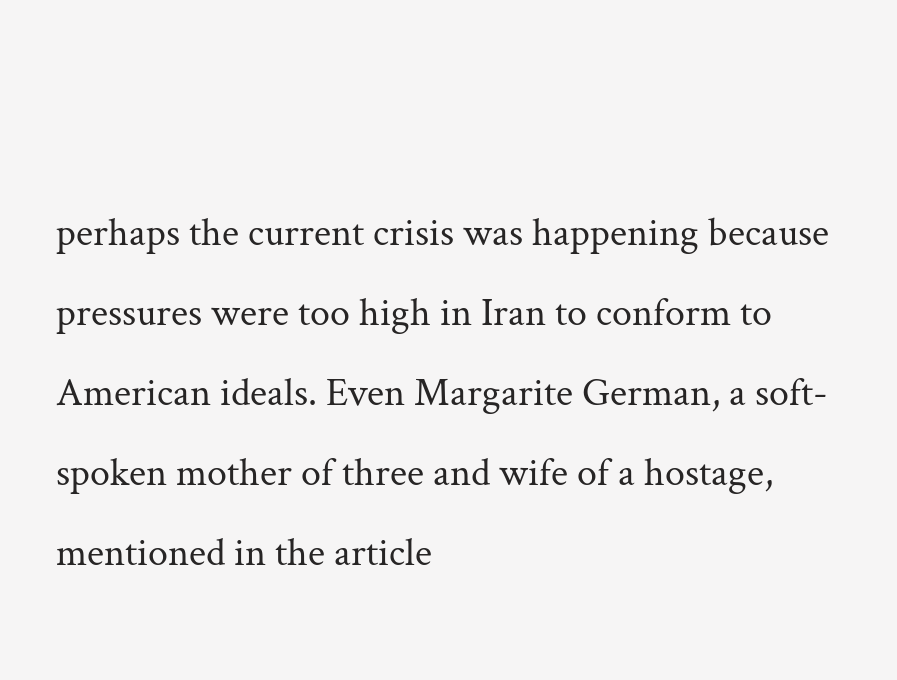perhaps the current crisis was happening because pressures were too high in Iran to conform to American ideals. Even Margarite German, a soft-spoken mother of three and wife of a hostage, mentioned in the article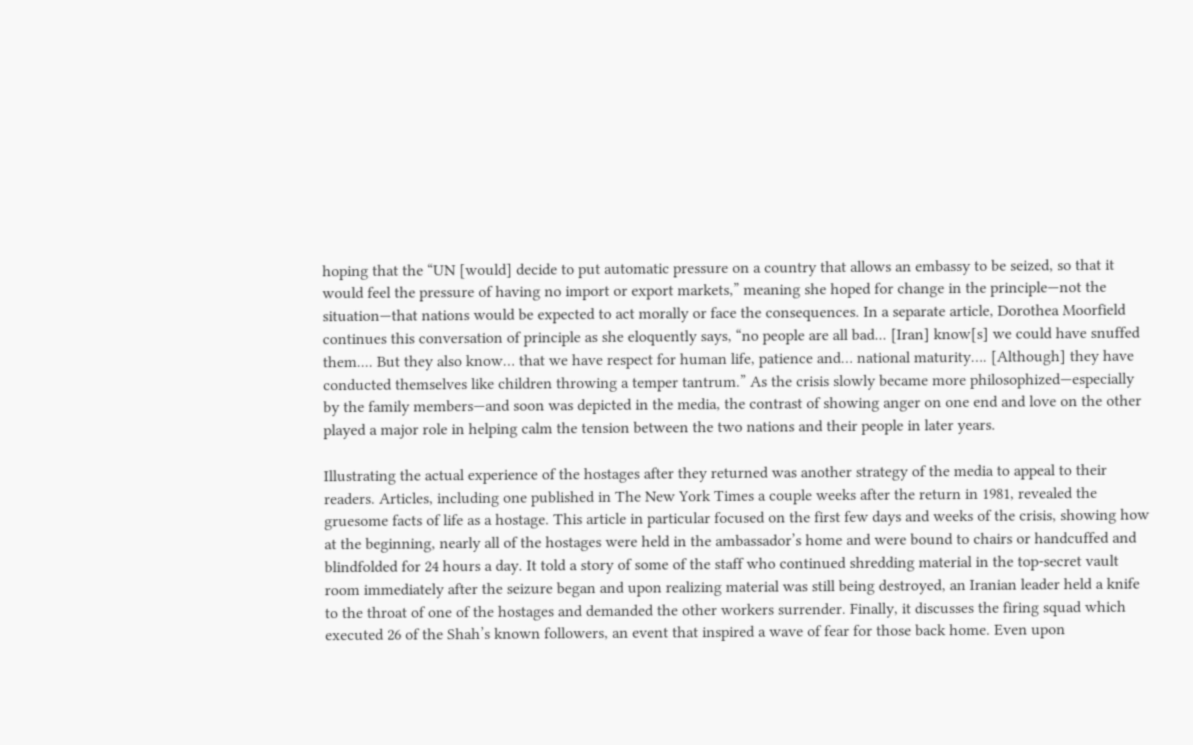hoping that the “UN [would] decide to put automatic pressure on a country that allows an embassy to be seized, so that it would feel the pressure of having no import or export markets,” meaning she hoped for change in the principle—not the situation—that nations would be expected to act morally or face the consequences. In a separate article, Dorothea Moorfield continues this conversation of principle as she eloquently says, “no people are all bad... [Iran] know[s] we could have snuffed them.... But they also know… that we have respect for human life, patience and… national maturity…. [Although] they have conducted themselves like children throwing a temper tantrum.” As the crisis slowly became more philosophized—especially by the family members—and soon was depicted in the media, the contrast of showing anger on one end and love on the other played a major role in helping calm the tension between the two nations and their people in later years.

Illustrating the actual experience of the hostages after they returned was another strategy of the media to appeal to their readers. Articles, including one published in The New York Times a couple weeks after the return in 1981, revealed the gruesome facts of life as a hostage. This article in particular focused on the first few days and weeks of the crisis, showing how at the beginning, nearly all of the hostages were held in the ambassador’s home and were bound to chairs or handcuffed and blindfolded for 24 hours a day. It told a story of some of the staff who continued shredding material in the top-secret vault room immediately after the seizure began and upon realizing material was still being destroyed, an Iranian leader held a knife to the throat of one of the hostages and demanded the other workers surrender. Finally, it discusses the firing squad which executed 26 of the Shah’s known followers, an event that inspired a wave of fear for those back home. Even upon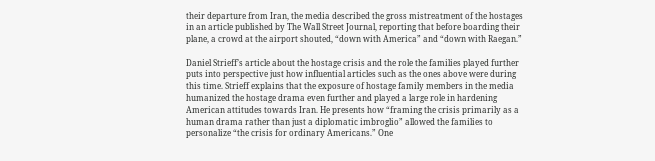their departure from Iran, the media described the gross mistreatment of the hostages in an article published by The Wall Street Journal, reporting that before boarding their plane, a crowd at the airport shouted, “down with America” and “down with Raegan.”

Daniel Strieff’s article about the hostage crisis and the role the families played further puts into perspective just how influential articles such as the ones above were during this time. Strieff explains that the exposure of hostage family members in the media humanized the hostage drama even further and played a large role in hardening American attitudes towards Iran. He presents how “framing the crisis primarily as a human drama rather than just a diplomatic imbroglio” allowed the families to personalize “the crisis for ordinary Americans.” One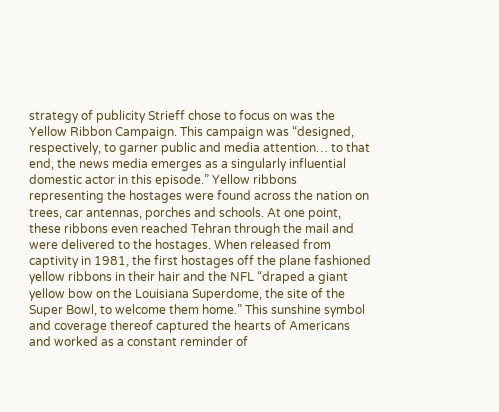strategy of publicity Strieff chose to focus on was the Yellow Ribbon Campaign. This campaign was “designed, respectively, to garner public and media attention… to that end, the news media emerges as a singularly influential domestic actor in this episode.” Yellow ribbons representing the hostages were found across the nation on trees, car antennas, porches and schools. At one point, these ribbons even reached Tehran through the mail and were delivered to the hostages. When released from captivity in 1981, the first hostages off the plane fashioned yellow ribbons in their hair and the NFL “draped a giant yellow bow on the Louisiana Superdome, the site of the Super Bowl, to welcome them home.” This sunshine symbol and coverage thereof captured the hearts of Americans and worked as a constant reminder of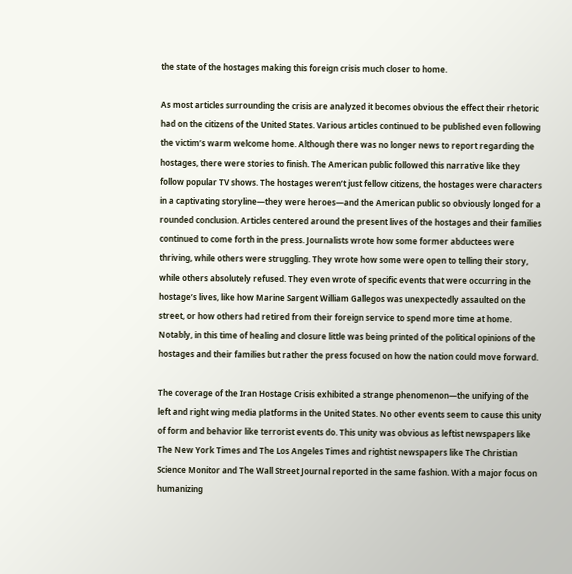the state of the hostages making this foreign crisis much closer to home.

As most articles surrounding the crisis are analyzed it becomes obvious the effect their rhetoric had on the citizens of the United States. Various articles continued to be published even following the victim’s warm welcome home. Although there was no longer news to report regarding the hostages, there were stories to finish. The American public followed this narrative like they follow popular TV shows. The hostages weren’t just fellow citizens, the hostages were characters in a captivating storyline—they were heroes—and the American public so obviously longed for a rounded conclusion. Articles centered around the present lives of the hostages and their families continued to come forth in the press. Journalists wrote how some former abductees were thriving, while others were struggling. They wrote how some were open to telling their story, while others absolutely refused. They even wrote of specific events that were occurring in the hostage’s lives, like how Marine Sargent William Gallegos was unexpectedly assaulted on the street, or how others had retired from their foreign service to spend more time at home. Notably, in this time of healing and closure little was being printed of the political opinions of the hostages and their families but rather the press focused on how the nation could move forward.

The coverage of the Iran Hostage Crisis exhibited a strange phenomenon—the unifying of the left and right wing media platforms in the United States. No other events seem to cause this unity of form and behavior like terrorist events do. This unity was obvious as leftist newspapers like The New York Times and The Los Angeles Times and rightist newspapers like The Christian Science Monitor and The Wall Street Journal reported in the same fashion. With a major focus on humanizing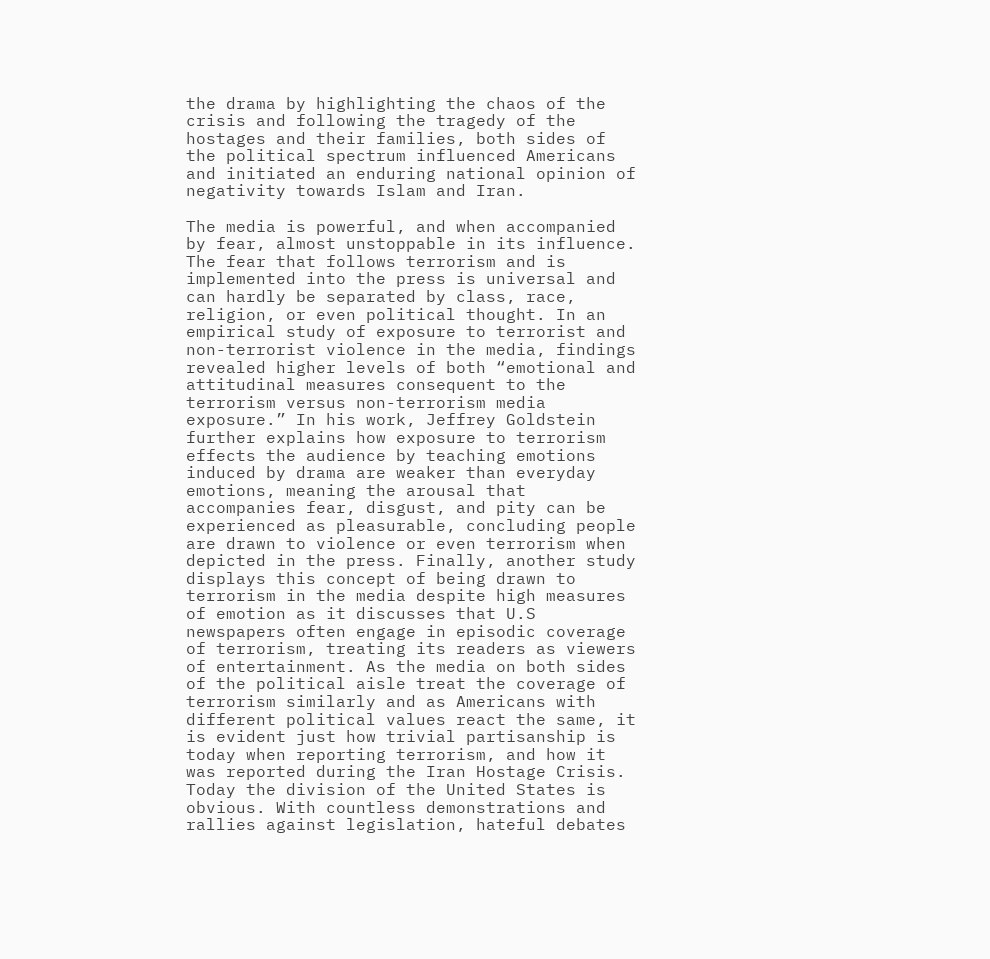the drama by highlighting the chaos of the crisis and following the tragedy of the hostages and their families, both sides of the political spectrum influenced Americans and initiated an enduring national opinion of negativity towards Islam and Iran.

The media is powerful, and when accompanied by fear, almost unstoppable in its influence. The fear that follows terrorism and is implemented into the press is universal and can hardly be separated by class, race, religion, or even political thought. In an empirical study of exposure to terrorist and non-terrorist violence in the media, findings revealed higher levels of both “emotional and attitudinal measures consequent to the terrorism versus non-terrorism media exposure.” In his work, Jeffrey Goldstein further explains how exposure to terrorism effects the audience by teaching emotions induced by drama are weaker than everyday emotions, meaning the arousal that accompanies fear, disgust, and pity can be experienced as pleasurable, concluding people are drawn to violence or even terrorism when depicted in the press. Finally, another study displays this concept of being drawn to terrorism in the media despite high measures of emotion as it discusses that U.S newspapers often engage in episodic coverage of terrorism, treating its readers as viewers of entertainment. As the media on both sides of the political aisle treat the coverage of terrorism similarly and as Americans with different political values react the same, it is evident just how trivial partisanship is today when reporting terrorism, and how it was reported during the Iran Hostage Crisis. Today the division of the United States is obvious. With countless demonstrations and rallies against legislation, hateful debates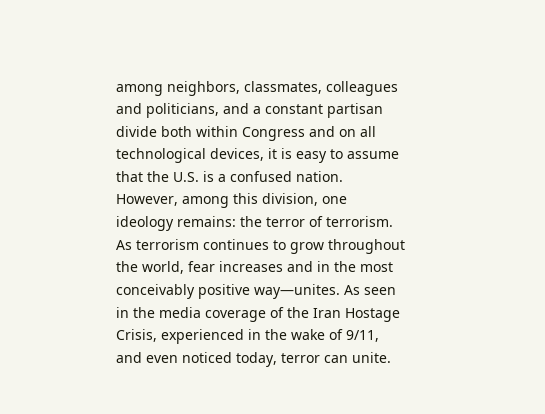among neighbors, classmates, colleagues and politicians, and a constant partisan divide both within Congress and on all technological devices, it is easy to assume that the U.S. is a confused nation. However, among this division, one ideology remains: the terror of terrorism. As terrorism continues to grow throughout the world, fear increases and in the most conceivably positive way—unites. As seen in the media coverage of the Iran Hostage Crisis, experienced in the wake of 9/11, and even noticed today, terror can unite.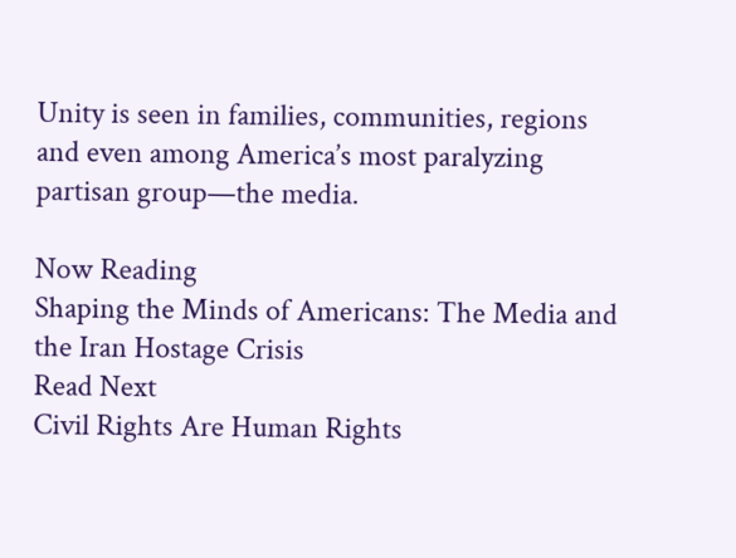Unity is seen in families, communities, regions and even among America’s most paralyzing partisan group—the media.

Now Reading
Shaping the Minds of Americans: The Media and the Iran Hostage Crisis
Read Next
Civil Rights Are Human Rights